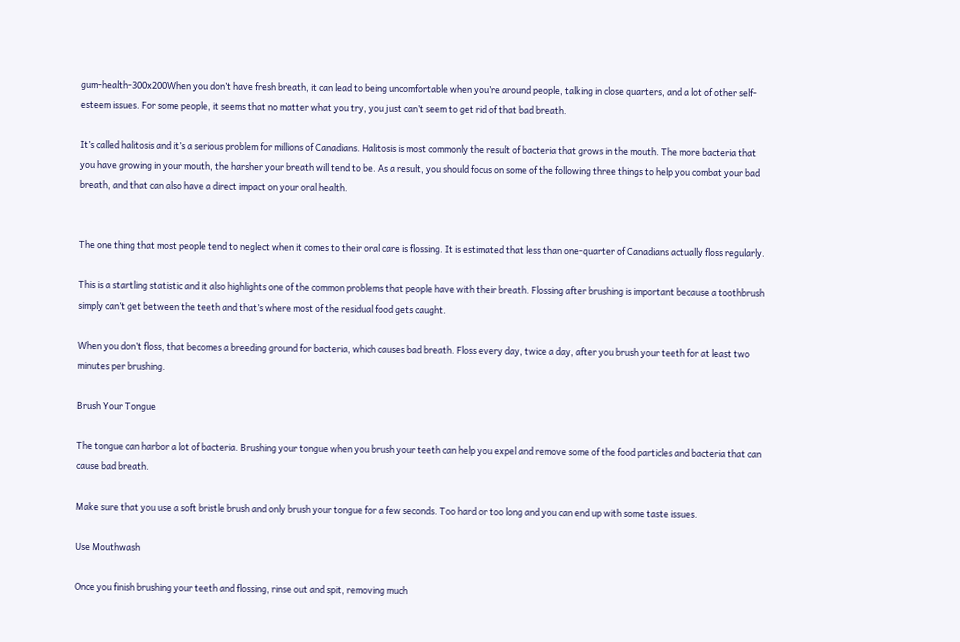gum-health-300x200When you don’t have fresh breath, it can lead to being uncomfortable when you’re around people, talking in close quarters, and a lot of other self-esteem issues. For some people, it seems that no matter what you try, you just can’t seem to get rid of that bad breath.

It’s called halitosis and it’s a serious problem for millions of Canadians. Halitosis is most commonly the result of bacteria that grows in the mouth. The more bacteria that you have growing in your mouth, the harsher your breath will tend to be. As a result, you should focus on some of the following three things to help you combat your bad breath, and that can also have a direct impact on your oral health.


The one thing that most people tend to neglect when it comes to their oral care is flossing. It is estimated that less than one-quarter of Canadians actually floss regularly.

This is a startling statistic and it also highlights one of the common problems that people have with their breath. Flossing after brushing is important because a toothbrush simply can’t get between the teeth and that’s where most of the residual food gets caught.

When you don’t floss, that becomes a breeding ground for bacteria, which causes bad breath. Floss every day, twice a day, after you brush your teeth for at least two minutes per brushing.

Brush Your Tongue

The tongue can harbor a lot of bacteria. Brushing your tongue when you brush your teeth can help you expel and remove some of the food particles and bacteria that can cause bad breath.

Make sure that you use a soft bristle brush and only brush your tongue for a few seconds. Too hard or too long and you can end up with some taste issues.

Use Mouthwash

Once you finish brushing your teeth and flossing, rinse out and spit, removing much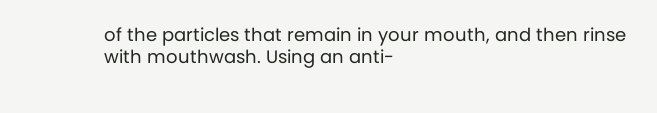of the particles that remain in your mouth, and then rinse with mouthwash. Using an anti-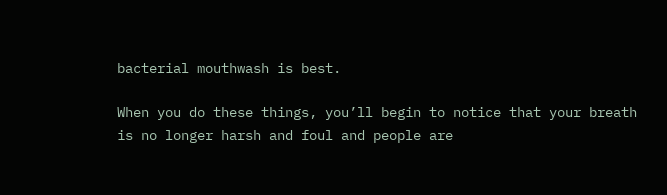bacterial mouthwash is best.

When you do these things, you’ll begin to notice that your breath is no longer harsh and foul and people are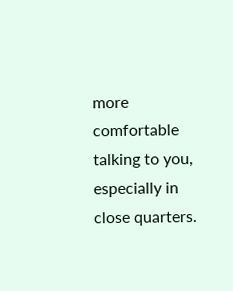more comfortable talking to you, especially in close quarters.